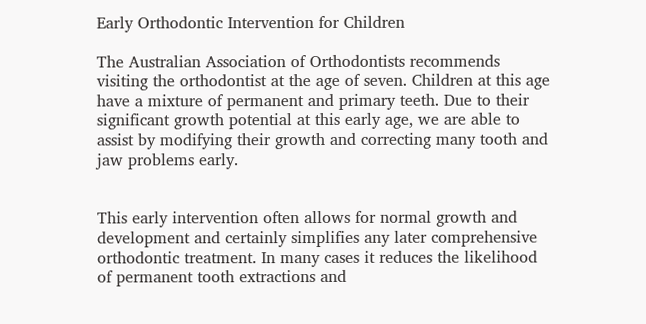Early Orthodontic Intervention for Children

The Australian Association of Orthodontists recommends visiting the orthodontist at the age of seven. Children at this age have a mixture of permanent and primary teeth. Due to their significant growth potential at this early age, we are able to assist by modifying their growth and correcting many tooth and jaw problems early.


This early intervention often allows for normal growth and development and certainly simplifies any later comprehensive orthodontic treatment. In many cases it reduces the likelihood of permanent tooth extractions and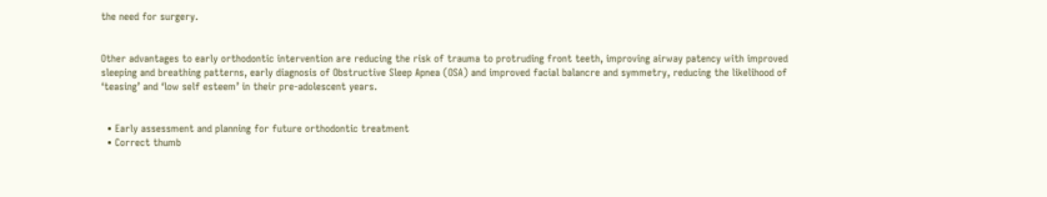the need for surgery.


Other advantages to early orthodontic intervention are reducing the risk of trauma to protruding front teeth, improving airway patency with improved sleeping and breathing patterns, early diagnosis of Obstructive Sleep Apnea (OSA) and improved facial balancre and symmetry, reducing the likelihood of ‘teasing’ and ‘low self esteem’ in their pre-adolescent years.


  • Early assessment and planning for future orthodontic treatment
  • Correct thumb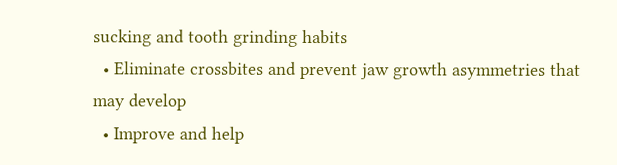sucking and tooth grinding habits
  • Eliminate crossbites and prevent jaw growth asymmetries that may develop
  • Improve and help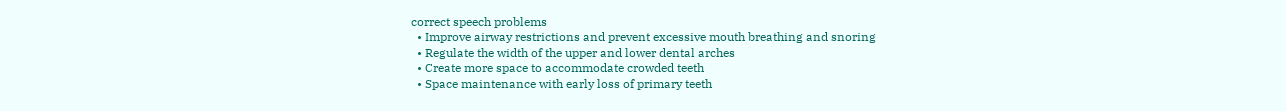correct speech problems
  • Improve airway restrictions and prevent excessive mouth breathing and snoring
  • Regulate the width of the upper and lower dental arches
  • Create more space to accommodate crowded teeth
  • Space maintenance with early loss of primary teeth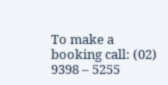To make a booking call: (02) 9398 – 5255